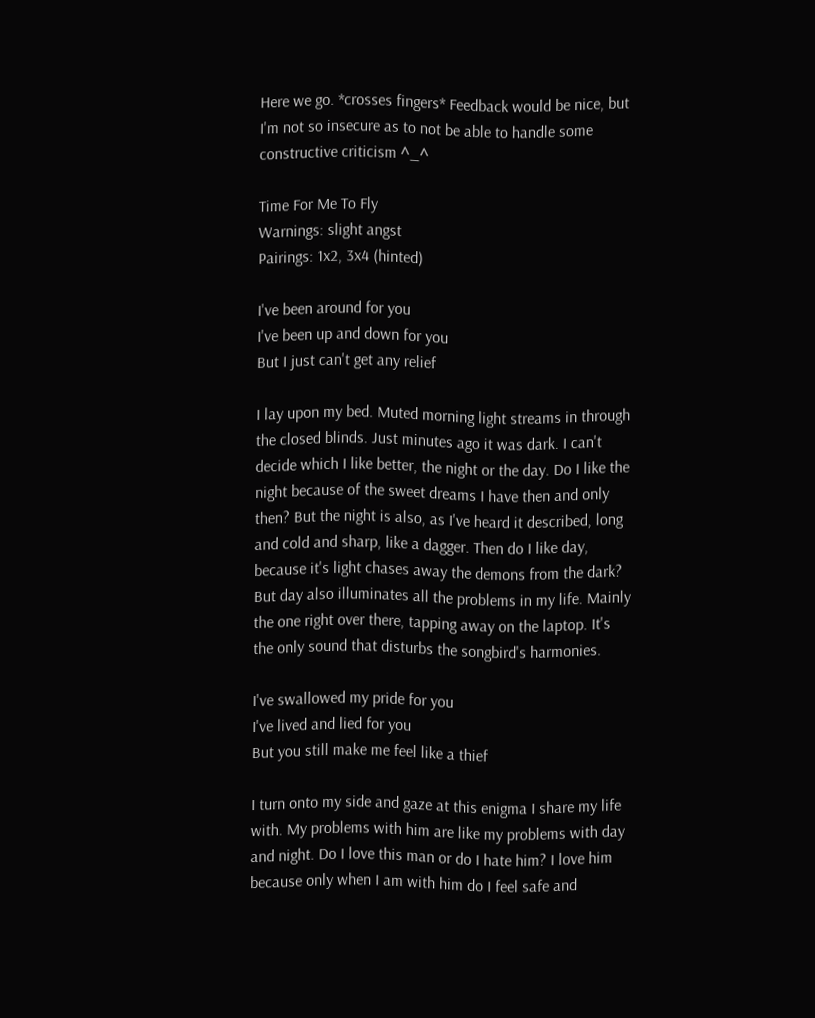Here we go. *crosses fingers* Feedback would be nice, but I'm not so insecure as to not be able to handle some constructive criticism ^_^

Time For Me To Fly
Warnings: slight angst
Pairings: 1x2, 3x4 (hinted)

I've been around for you
I've been up and down for you
But I just can't get any relief

I lay upon my bed. Muted morning light streams in through the closed blinds. Just minutes ago it was dark. I can't decide which I like better, the night or the day. Do I like the night because of the sweet dreams I have then and only then? But the night is also, as I've heard it described, long and cold and sharp, like a dagger. Then do I like day, because it's light chases away the demons from the dark? But day also illuminates all the problems in my life. Mainly the one right over there, tapping away on the laptop. It's the only sound that disturbs the songbird's harmonies.

I've swallowed my pride for you
I've lived and lied for you
But you still make me feel like a thief

I turn onto my side and gaze at this enigma I share my life with. My problems with him are like my problems with day and night. Do I love this man or do I hate him? I love him because only when I am with him do I feel safe and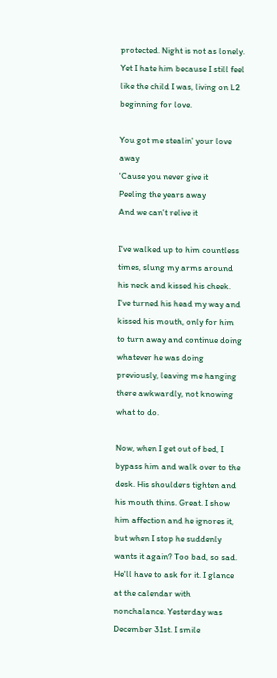protected. Night is not as lonely. Yet I hate him because I still feel like the child I was, living on L2 beginning for love.

You got me stealin' your love away
'Cause you never give it
Peeling the years away
And we can't relive it

I've walked up to him countless times, slung my arms around his neck and kissed his cheek. I've turned his head my way and kissed his mouth, only for him to turn away and continue doing whatever he was doing previously, leaving me hanging there awkwardly, not knowing what to do.

Now, when I get out of bed, I bypass him and walk over to the desk. His shoulders tighten and his mouth thins. Great. I show him affection and he ignores it, but when I stop he suddenly wants it again? Too bad, so sad. He'll have to ask for it. I glance at the calendar with nonchalance. Yesterday was December 31st. I smile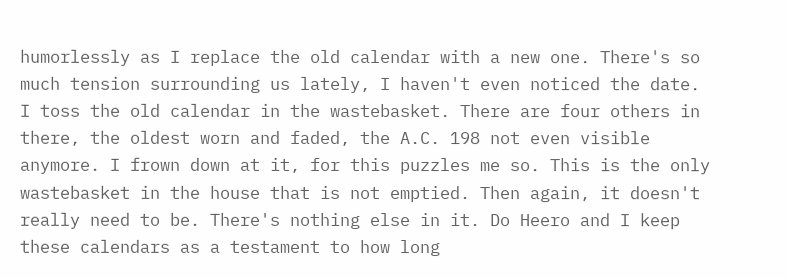humorlessly as I replace the old calendar with a new one. There's so much tension surrounding us lately, I haven't even noticed the date. I toss the old calendar in the wastebasket. There are four others in there, the oldest worn and faded, the A.C. 198 not even visible anymore. I frown down at it, for this puzzles me so. This is the only wastebasket in the house that is not emptied. Then again, it doesn't really need to be. There's nothing else in it. Do Heero and I keep these calendars as a testament to how long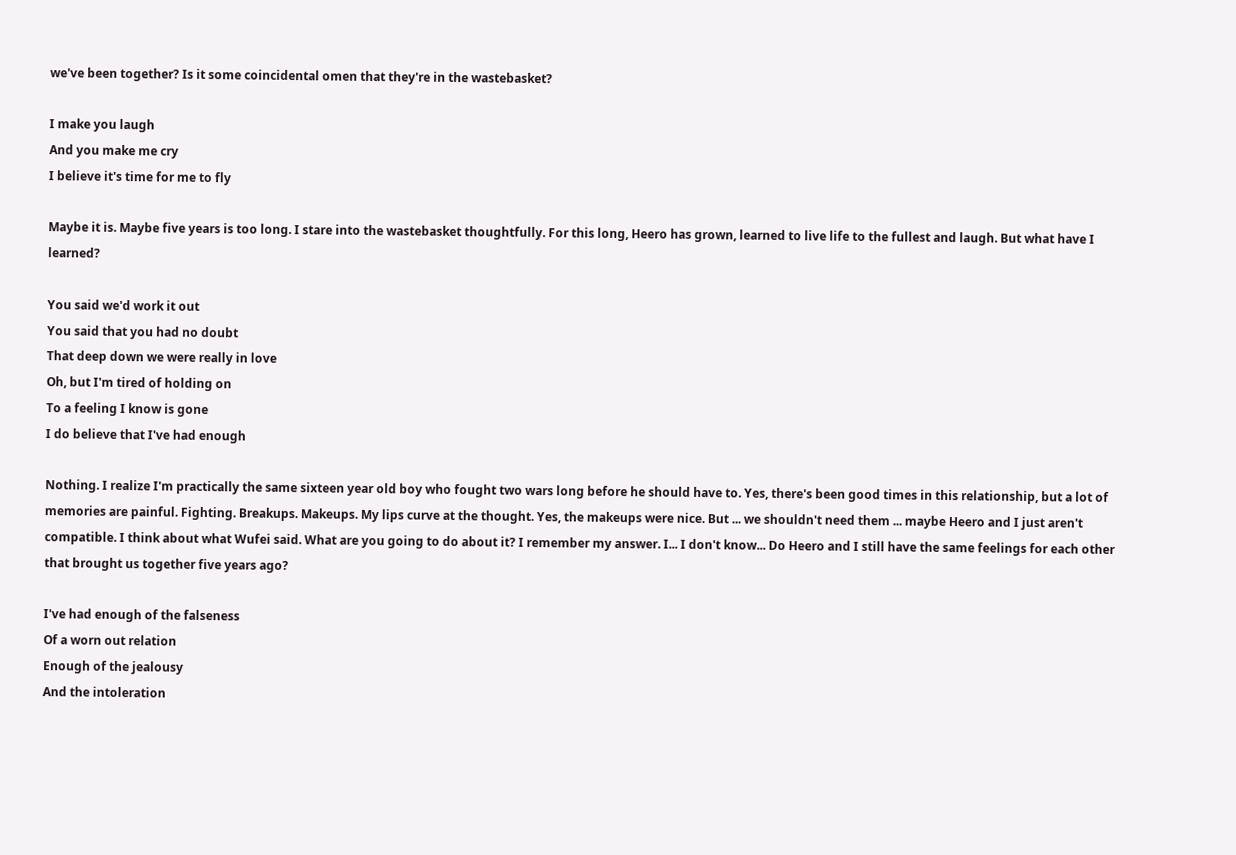we've been together? Is it some coincidental omen that they're in the wastebasket?

I make you laugh
And you make me cry
I believe it's time for me to fly

Maybe it is. Maybe five years is too long. I stare into the wastebasket thoughtfully. For this long, Heero has grown, learned to live life to the fullest and laugh. But what have I learned?

You said we'd work it out
You said that you had no doubt
That deep down we were really in love
Oh, but I'm tired of holding on
To a feeling I know is gone
I do believe that I've had enough

Nothing. I realize I'm practically the same sixteen year old boy who fought two wars long before he should have to. Yes, there's been good times in this relationship, but a lot of memories are painful. Fighting. Breakups. Makeups. My lips curve at the thought. Yes, the makeups were nice. But ... we shouldn't need them ... maybe Heero and I just aren't compatible. I think about what Wufei said. What are you going to do about it? I remember my answer. I... I don't know... Do Heero and I still have the same feelings for each other that brought us together five years ago?

I've had enough of the falseness
Of a worn out relation
Enough of the jealousy
And the intoleration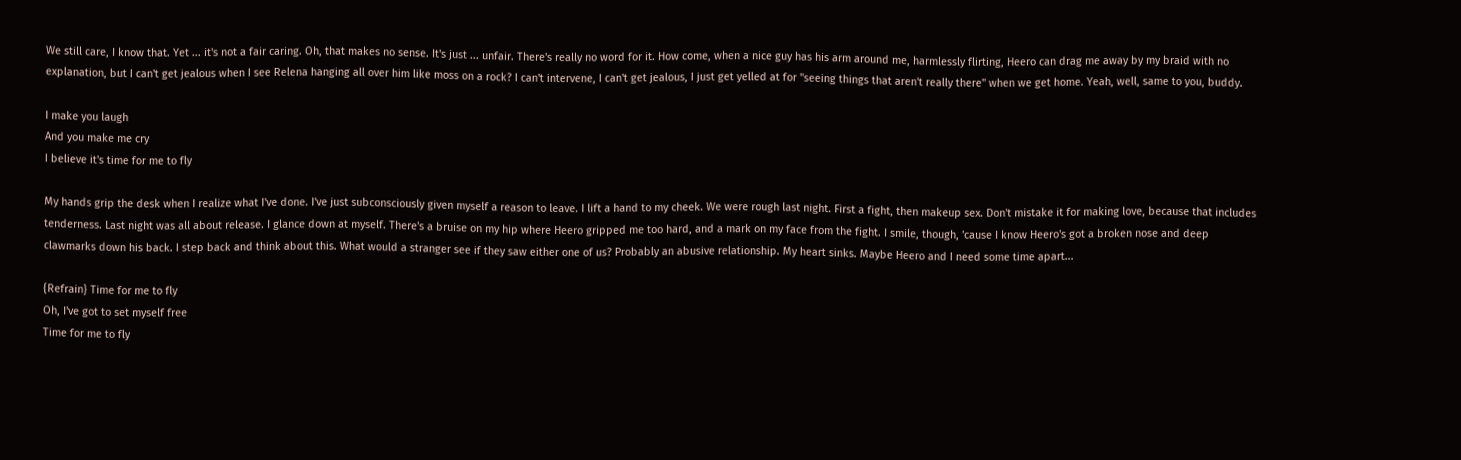We still care, I know that. Yet ... it's not a fair caring. Oh, that makes no sense. It's just ... unfair. There's really no word for it. How come, when a nice guy has his arm around me, harmlessly flirting, Heero can drag me away by my braid with no explanation, but I can't get jealous when I see Relena hanging all over him like moss on a rock? I can't intervene, I can't get jealous, I just get yelled at for "seeing things that aren't really there" when we get home. Yeah, well, same to you, buddy.

I make you laugh
And you make me cry
I believe it's time for me to fly

My hands grip the desk when I realize what I've done. I've just subconsciously given myself a reason to leave. I lift a hand to my cheek. We were rough last night. First a fight, then makeup sex. Don't mistake it for making love, because that includes tenderness. Last night was all about release. I glance down at myself. There's a bruise on my hip where Heero gripped me too hard, and a mark on my face from the fight. I smile, though, 'cause I know Heero's got a broken nose and deep clawmarks down his back. I step back and think about this. What would a stranger see if they saw either one of us? Probably an abusive relationship. My heart sinks. Maybe Heero and I need some time apart...

{Refrain} Time for me to fly
Oh, I've got to set myself free
Time for me to fly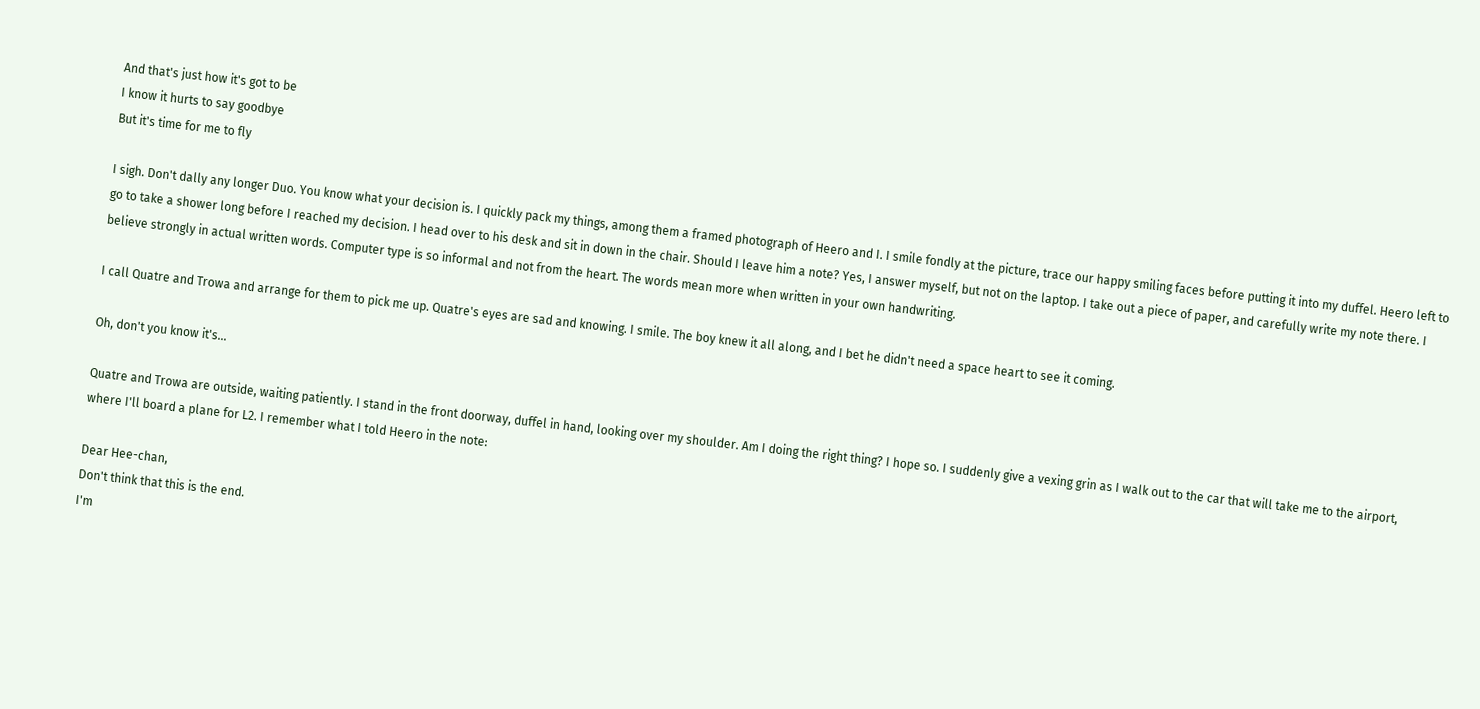And that's just how it's got to be
I know it hurts to say goodbye
But it's time for me to fly

I sigh. Don't dally any longer Duo. You know what your decision is. I quickly pack my things, among them a framed photograph of Heero and I. I smile fondly at the picture, trace our happy smiling faces before putting it into my duffel. Heero left to go to take a shower long before I reached my decision. I head over to his desk and sit in down in the chair. Should I leave him a note? Yes, I answer myself, but not on the laptop. I take out a piece of paper, and carefully write my note there. I believe strongly in actual written words. Computer type is so informal and not from the heart. The words mean more when written in your own handwriting.

I call Quatre and Trowa and arrange for them to pick me up. Quatre's eyes are sad and knowing. I smile. The boy knew it all along, and I bet he didn't need a space heart to see it coming.

Oh, don't you know it's...

Quatre and Trowa are outside, waiting patiently. I stand in the front doorway, duffel in hand, looking over my shoulder. Am I doing the right thing? I hope so. I suddenly give a vexing grin as I walk out to the car that will take me to the airport, where I'll board a plane for L2. I remember what I told Heero in the note:

Dear Hee-chan,
Don't think that this is the end.
I'm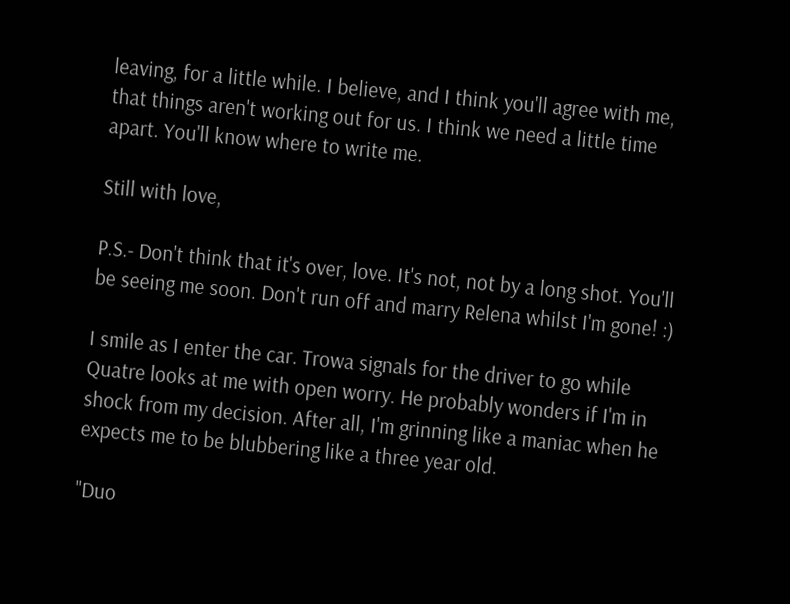leaving, for a little while. I believe, and I think you'll agree with me, that things aren't working out for us. I think we need a little time apart. You'll know where to write me.

Still with love,

P.S.- Don't think that it's over, love. It's not, not by a long shot. You'll be seeing me soon. Don't run off and marry Relena whilst I'm gone! :)

I smile as I enter the car. Trowa signals for the driver to go while Quatre looks at me with open worry. He probably wonders if I'm in shock from my decision. After all, I'm grinning like a maniac when he expects me to be blubbering like a three year old.

"Duo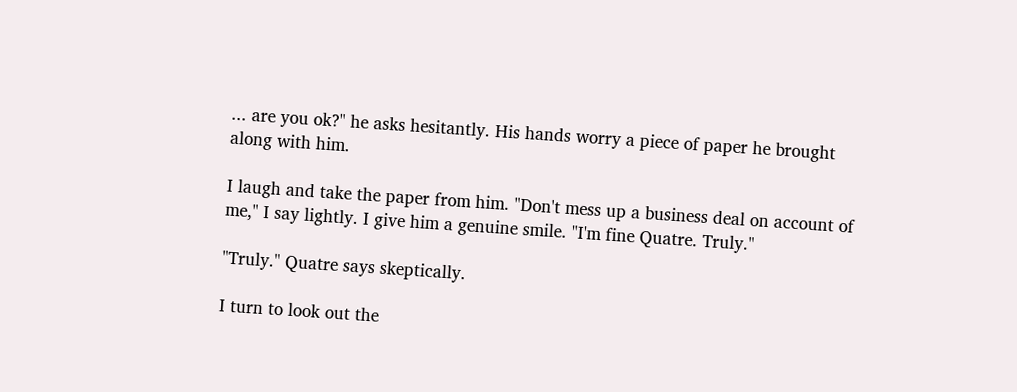... are you ok?" he asks hesitantly. His hands worry a piece of paper he brought along with him.

I laugh and take the paper from him. "Don't mess up a business deal on account of me," I say lightly. I give him a genuine smile. "I'm fine Quatre. Truly."

"Truly." Quatre says skeptically.

I turn to look out the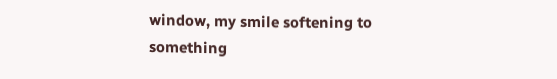window, my smile softening to something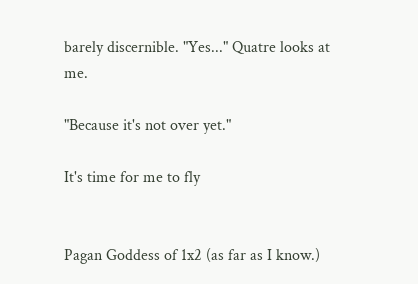barely discernible. "Yes..." Quatre looks at me.

"Because it's not over yet."

It's time for me to fly


Pagan Goddess of 1x2 (as far as I know.)